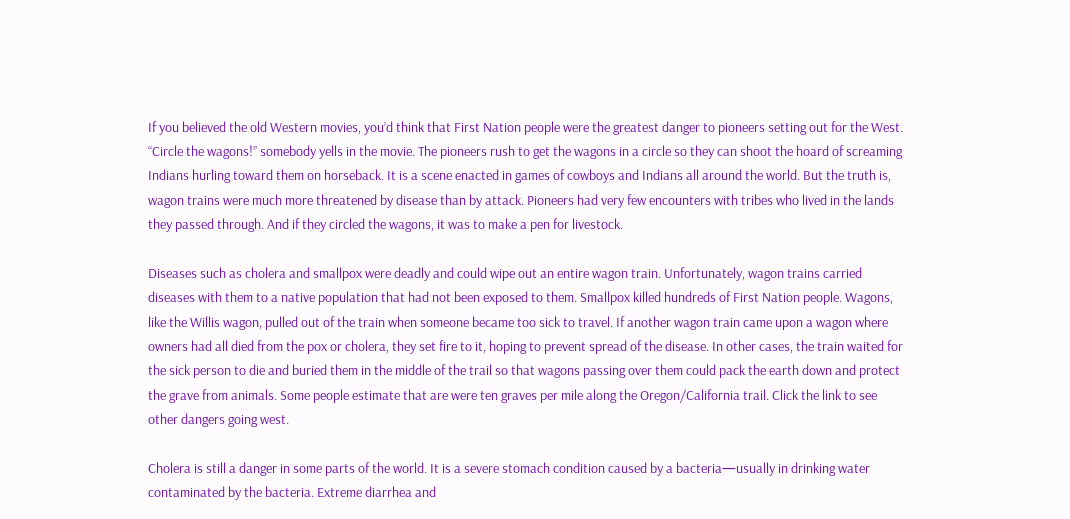If you believed the old Western movies, you’d think that First Nation people were the greatest danger to pioneers setting out for the West. “Circle the wagons!” somebody yells in the movie. The pioneers rush to get the wagons in a circle so they can shoot the hoard of screaming Indians hurling toward them on horseback. It is a scene enacted in games of cowboys and Indians all around the world. But the truth is, wagon trains were much more threatened by disease than by attack. Pioneers had very few encounters with tribes who lived in the lands they passed through. And if they circled the wagons, it was to make a pen for livestock.

Diseases such as cholera and smallpox were deadly and could wipe out an entire wagon train. Unfortunately, wagon trains carried diseases with them to a native population that had not been exposed to them. Smallpox killed hundreds of First Nation people. Wagons, like the Willis wagon, pulled out of the train when someone became too sick to travel. If another wagon train came upon a wagon where owners had all died from the pox or cholera, they set fire to it, hoping to prevent spread of the disease. In other cases, the train waited for the sick person to die and buried them in the middle of the trail so that wagons passing over them could pack the earth down and protect the grave from animals. Some people estimate that are were ten graves per mile along the Oregon/California trail. Click the link to see other dangers going west.

Cholera is still a danger in some parts of the world. It is a severe stomach condition caused by a bacteria—usually in drinking water contaminated by the bacteria. Extreme diarrhea and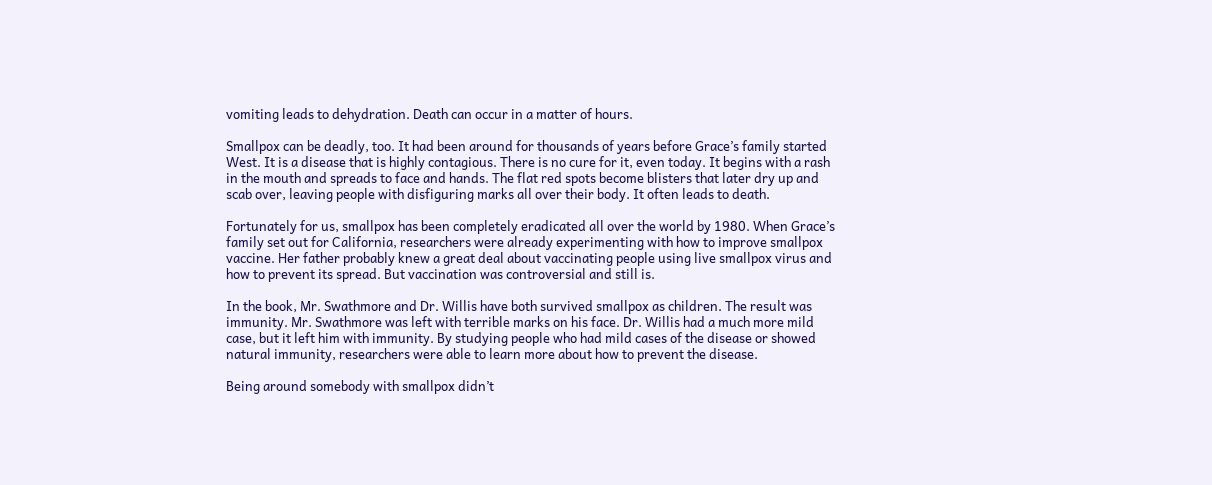vomiting leads to dehydration. Death can occur in a matter of hours.

Smallpox can be deadly, too. It had been around for thousands of years before Grace’s family started West. It is a disease that is highly contagious. There is no cure for it, even today. It begins with a rash in the mouth and spreads to face and hands. The flat red spots become blisters that later dry up and scab over, leaving people with disfiguring marks all over their body. It often leads to death.

Fortunately for us, smallpox has been completely eradicated all over the world by 1980. When Grace’s family set out for California, researchers were already experimenting with how to improve smallpox vaccine. Her father probably knew a great deal about vaccinating people using live smallpox virus and how to prevent its spread. But vaccination was controversial and still is.

In the book, Mr. Swathmore and Dr. Willis have both survived smallpox as children. The result was immunity. Mr. Swathmore was left with terrible marks on his face. Dr. Willis had a much more mild case, but it left him with immunity. By studying people who had mild cases of the disease or showed natural immunity, researchers were able to learn more about how to prevent the disease.

Being around somebody with smallpox didn’t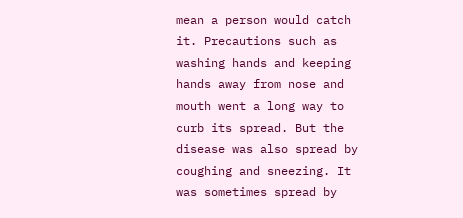mean a person would catch it. Precautions such as washing hands and keeping hands away from nose and mouth went a long way to curb its spread. But the disease was also spread by coughing and sneezing. It was sometimes spread by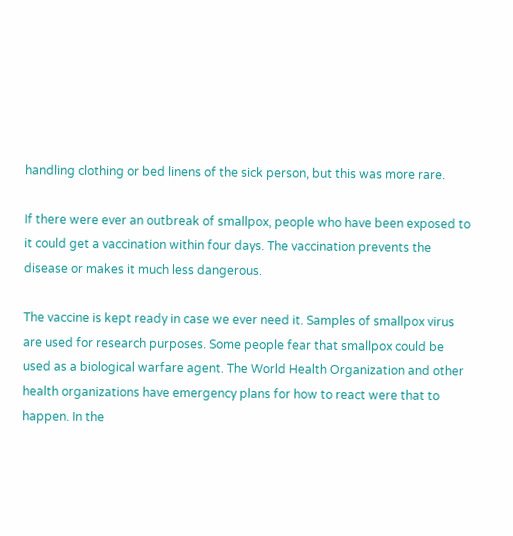handling clothing or bed linens of the sick person, but this was more rare.

If there were ever an outbreak of smallpox, people who have been exposed to it could get a vaccination within four days. The vaccination prevents the disease or makes it much less dangerous.

The vaccine is kept ready in case we ever need it. Samples of smallpox virus are used for research purposes. Some people fear that smallpox could be used as a biological warfare agent. The World Health Organization and other health organizations have emergency plans for how to react were that to happen. In the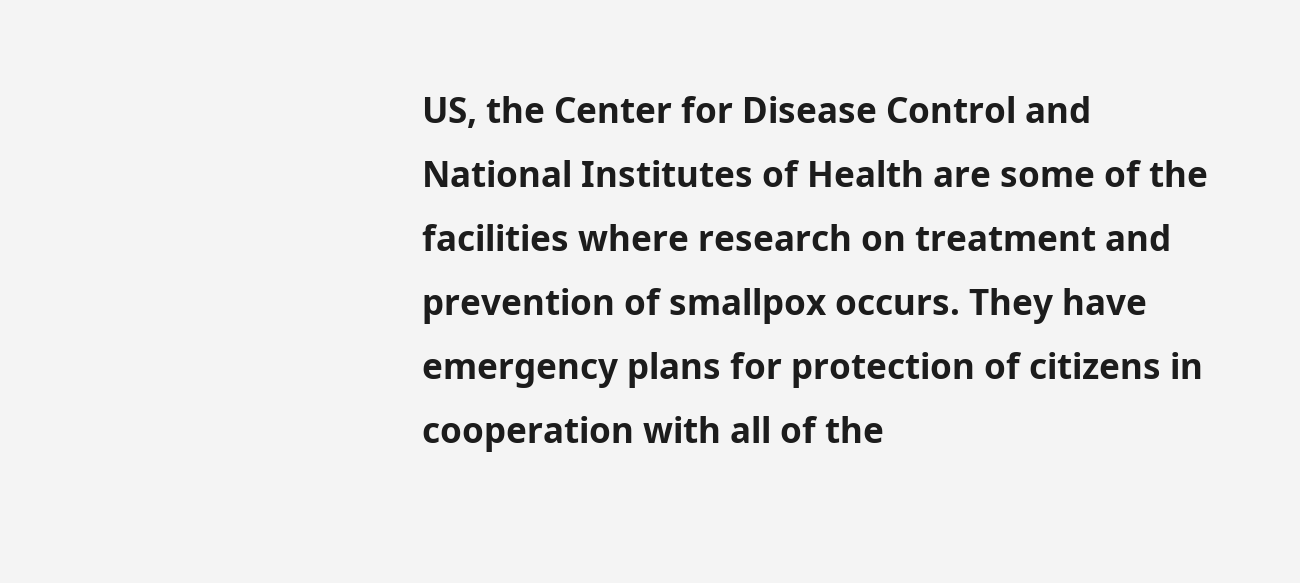US, the Center for Disease Control and National Institutes of Health are some of the facilities where research on treatment and prevention of smallpox occurs. They have emergency plans for protection of citizens in cooperation with all of the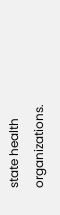state health organizations.